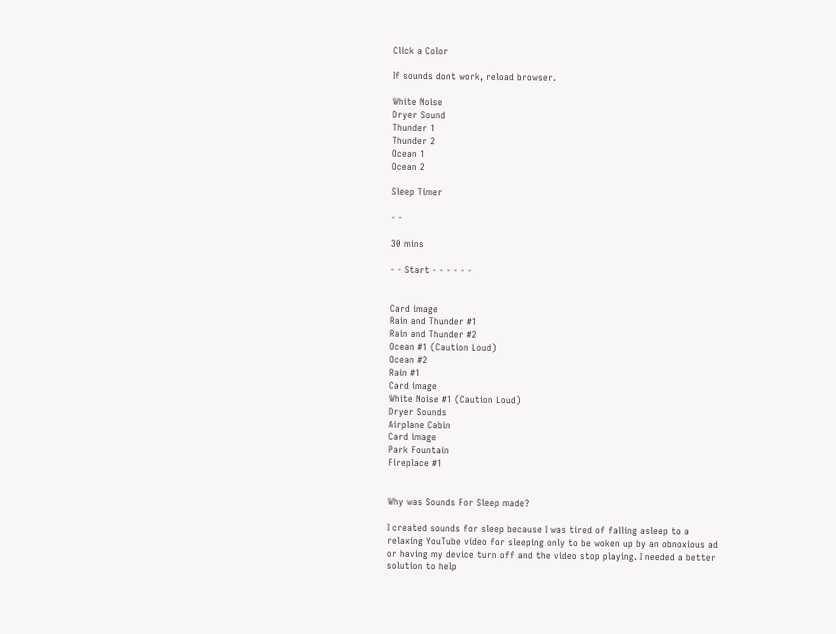Click a Color

If sounds dont work, reload browser.

White Noise
Dryer Sound
Thunder 1
Thunder 2
Ocean 1
Ocean 2

Sleep Timer

- -

30 mins

- - Start - - - - - -


Card image
Rain and Thunder #1
Rain and Thunder #2
Ocean #1 (Caution Loud)
Ocean #2
Rain #1
Card image
White Noise #1 (Caution Loud)
Dryer Sounds
Airplane Cabin
Card image
Park Fountain
Fireplace #1


Why was Sounds For Sleep made?

I created sounds for sleep because I was tired of falling asleep to a relaxing YouTube video for sleeping only to be woken up by an obnoxious ad or having my device turn off and the video stop playing. I needed a better solution to help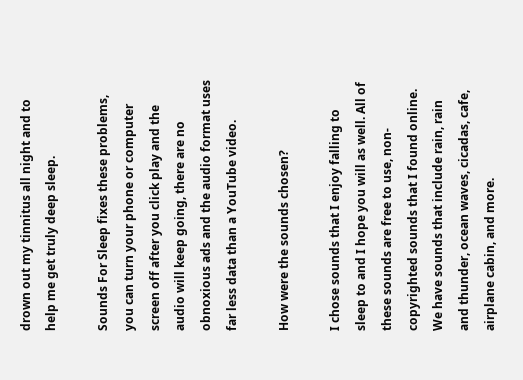drown out my tinnitus all night and to help me get truly deep sleep.

Sounds For Sleep fixes these problems, you can turn your phone or computer screen off after you click play and the audio will keep going, there are no obnoxious ads and the audio format uses far less data than a YouTube video.

How were the sounds chosen?

I chose sounds that I enjoy falling to sleep to and I hope you will as well. All of these sounds are free to use, non-copyrighted sounds that I found online. We have sounds that include rain, rain and thunder, ocean waves, cicadas, cafe, airplane cabin, and more.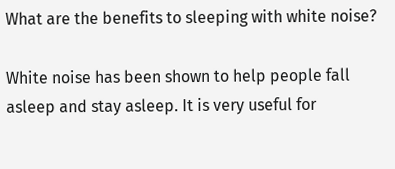What are the benefits to sleeping with white noise?

White noise has been shown to help people fall asleep and stay asleep. It is very useful for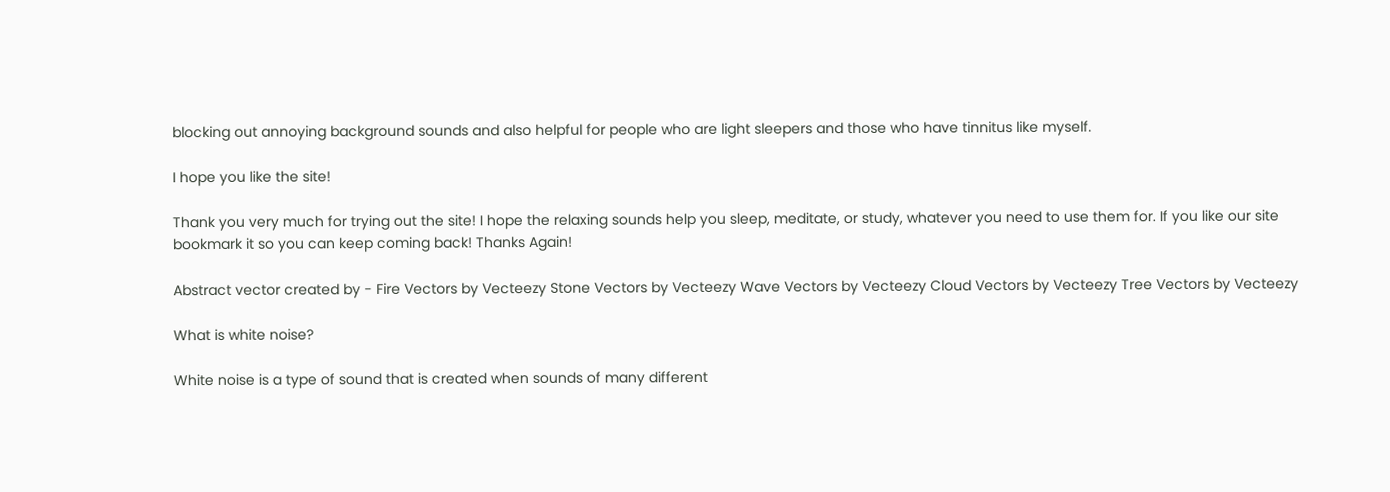blocking out annoying background sounds and also helpful for people who are light sleepers and those who have tinnitus like myself.

I hope you like the site!

Thank you very much for trying out the site! I hope the relaxing sounds help you sleep, meditate, or study, whatever you need to use them for. If you like our site bookmark it so you can keep coming back! Thanks Again!

Abstract vector created by - Fire Vectors by Vecteezy Stone Vectors by Vecteezy Wave Vectors by Vecteezy Cloud Vectors by Vecteezy Tree Vectors by Vecteezy

What is white noise?

White noise is a type of sound that is created when sounds of many different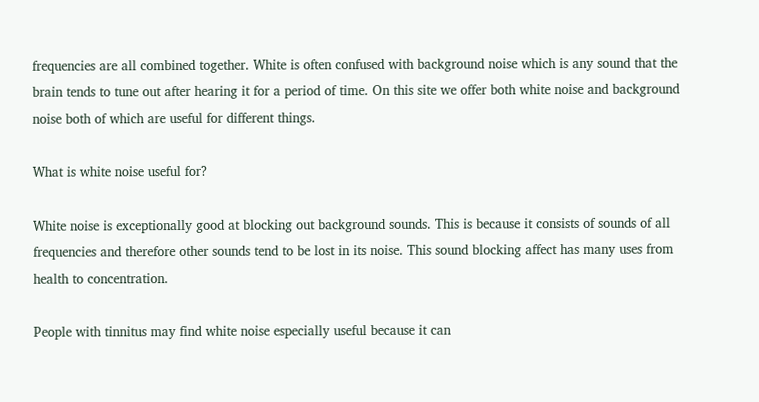frequencies are all combined together. White is often confused with background noise which is any sound that the brain tends to tune out after hearing it for a period of time. On this site we offer both white noise and background noise both of which are useful for different things.

What is white noise useful for?

White noise is exceptionally good at blocking out background sounds. This is because it consists of sounds of all frequencies and therefore other sounds tend to be lost in its noise. This sound blocking affect has many uses from health to concentration.

People with tinnitus may find white noise especially useful because it can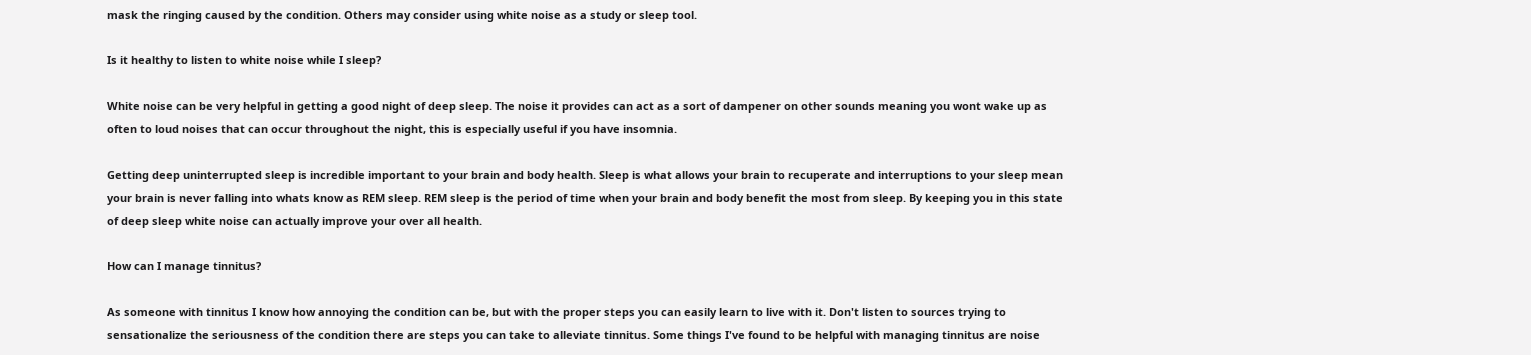mask the ringing caused by the condition. Others may consider using white noise as a study or sleep tool.

Is it healthy to listen to white noise while I sleep?

White noise can be very helpful in getting a good night of deep sleep. The noise it provides can act as a sort of dampener on other sounds meaning you wont wake up as often to loud noises that can occur throughout the night, this is especially useful if you have insomnia.

Getting deep uninterrupted sleep is incredible important to your brain and body health. Sleep is what allows your brain to recuperate and interruptions to your sleep mean your brain is never falling into whats know as REM sleep. REM sleep is the period of time when your brain and body benefit the most from sleep. By keeping you in this state of deep sleep white noise can actually improve your over all health.

How can I manage tinnitus?

As someone with tinnitus I know how annoying the condition can be, but with the proper steps you can easily learn to live with it. Don't listen to sources trying to sensationalize the seriousness of the condition there are steps you can take to alleviate tinnitus. Some things I've found to be helpful with managing tinnitus are noise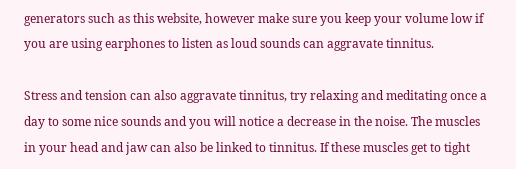generators such as this website, however make sure you keep your volume low if you are using earphones to listen as loud sounds can aggravate tinnitus.

Stress and tension can also aggravate tinnitus, try relaxing and meditating once a day to some nice sounds and you will notice a decrease in the noise. The muscles in your head and jaw can also be linked to tinnitus. If these muscles get to tight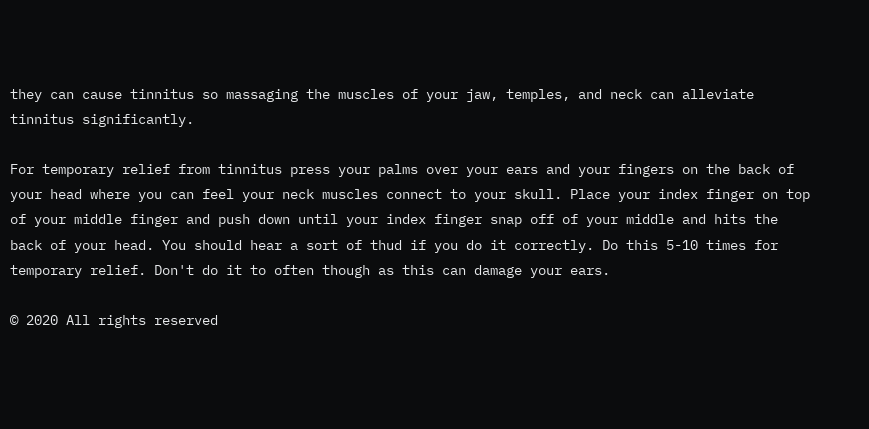they can cause tinnitus so massaging the muscles of your jaw, temples, and neck can alleviate tinnitus significantly.

For temporary relief from tinnitus press your palms over your ears and your fingers on the back of your head where you can feel your neck muscles connect to your skull. Place your index finger on top of your middle finger and push down until your index finger snap off of your middle and hits the back of your head. You should hear a sort of thud if you do it correctly. Do this 5-10 times for temporary relief. Don't do it to often though as this can damage your ears.

© 2020 All rights reserved